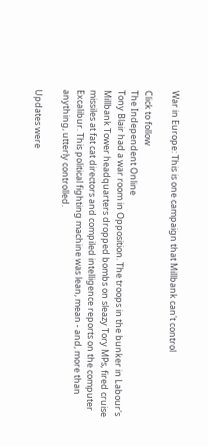War in Europe: This is one campaign that Millbank can't control

Click to follow
The Independent Online
Tony Blair had a war room in Opposition. The troops in the bunker in Labour's Millbank Tower headquarters dropped bombs on sleazy Tory MPs, fired cruise missiles at fat cat directors and compiled intelligence reports on the computer Excalibur. This political fighting machine was lean, mean - and, more than anything, utterly controlled.

Updates were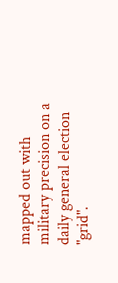mapped out with military precision on a daily general election "grid".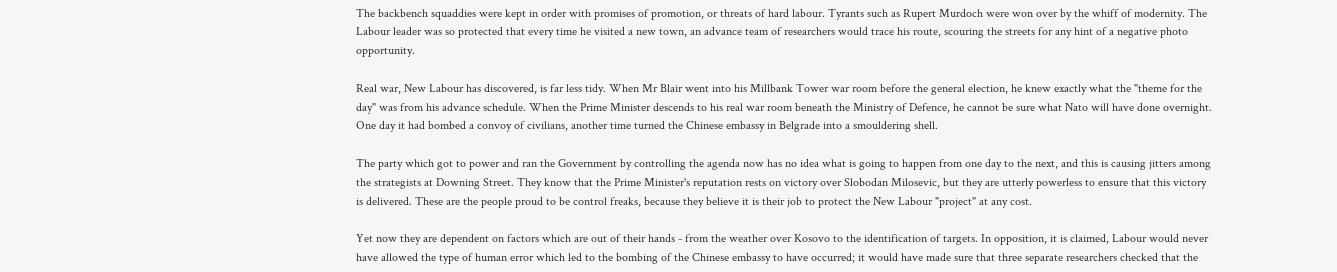The backbench squaddies were kept in order with promises of promotion, or threats of hard labour. Tyrants such as Rupert Murdoch were won over by the whiff of modernity. The Labour leader was so protected that every time he visited a new town, an advance team of researchers would trace his route, scouring the streets for any hint of a negative photo opportunity.

Real war, New Labour has discovered, is far less tidy. When Mr Blair went into his Millbank Tower war room before the general election, he knew exactly what the "theme for the day" was from his advance schedule. When the Prime Minister descends to his real war room beneath the Ministry of Defence, he cannot be sure what Nato will have done overnight. One day it had bombed a convoy of civilians, another time turned the Chinese embassy in Belgrade into a smouldering shell.

The party which got to power and ran the Government by controlling the agenda now has no idea what is going to happen from one day to the next, and this is causing jitters among the strategists at Downing Street. They know that the Prime Minister's reputation rests on victory over Slobodan Milosevic, but they are utterly powerless to ensure that this victory is delivered. These are the people proud to be control freaks, because they believe it is their job to protect the New Labour "project" at any cost.

Yet now they are dependent on factors which are out of their hands - from the weather over Kosovo to the identification of targets. In opposition, it is claimed, Labour would never have allowed the type of human error which led to the bombing of the Chinese embassy to have occurred; it would have made sure that three separate researchers checked that the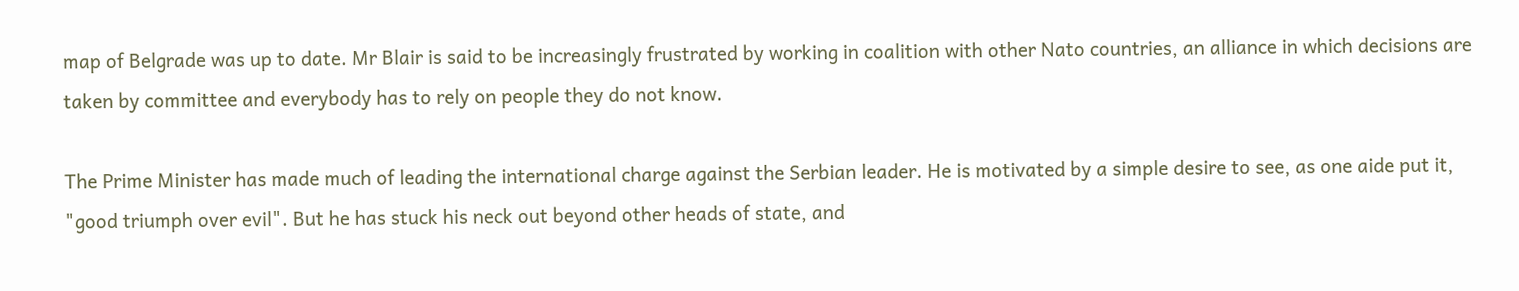map of Belgrade was up to date. Mr Blair is said to be increasingly frustrated by working in coalition with other Nato countries, an alliance in which decisions are taken by committee and everybody has to rely on people they do not know.

The Prime Minister has made much of leading the international charge against the Serbian leader. He is motivated by a simple desire to see, as one aide put it, "good triumph over evil". But he has stuck his neck out beyond other heads of state, and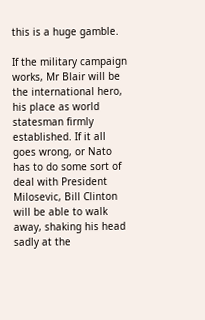this is a huge gamble.

If the military campaign works, Mr Blair will be the international hero, his place as world statesman firmly established. If it all goes wrong, or Nato has to do some sort of deal with President Milosevic, Bill Clinton will be able to walk away, shaking his head sadly at the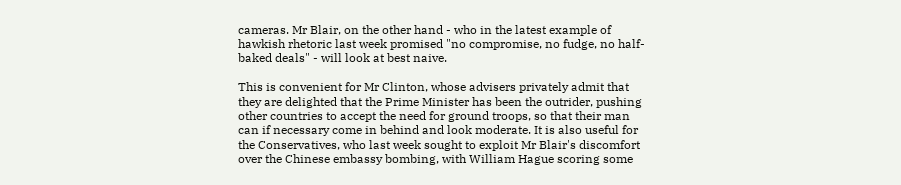cameras. Mr Blair, on the other hand - who in the latest example of hawkish rhetoric last week promised "no compromise, no fudge, no half-baked deals" - will look at best naive.

This is convenient for Mr Clinton, whose advisers privately admit that they are delighted that the Prime Minister has been the outrider, pushing other countries to accept the need for ground troops, so that their man can if necessary come in behind and look moderate. It is also useful for the Conservatives, who last week sought to exploit Mr Blair's discomfort over the Chinese embassy bombing, with William Hague scoring some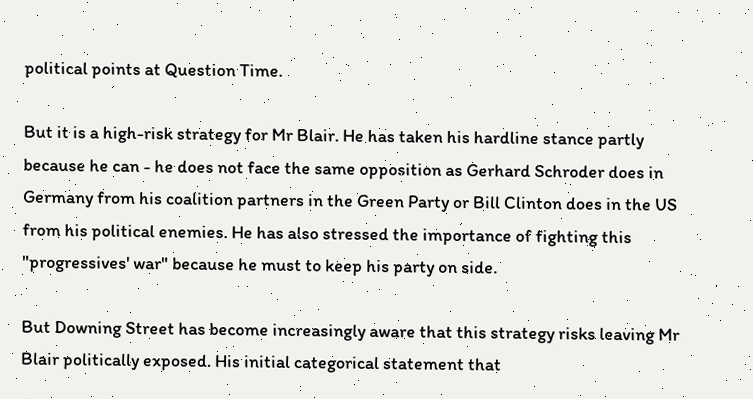political points at Question Time.

But it is a high-risk strategy for Mr Blair. He has taken his hardline stance partly because he can - he does not face the same opposition as Gerhard Schroder does in Germany from his coalition partners in the Green Party or Bill Clinton does in the US from his political enemies. He has also stressed the importance of fighting this "progressives' war" because he must to keep his party on side.

But Downing Street has become increasingly aware that this strategy risks leaving Mr Blair politically exposed. His initial categorical statement that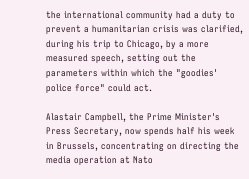the international community had a duty to prevent a humanitarian crisis was clarified, during his trip to Chicago, by a more measured speech, setting out the parameters within which the "goodies' police force" could act.

Alastair Campbell, the Prime Minister's Press Secretary, now spends half his week in Brussels, concentrating on directing the media operation at Nato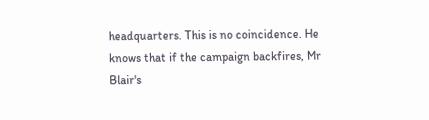headquarters. This is no coincidence. He knows that if the campaign backfires, Mr Blair's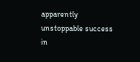apparently unstoppable success in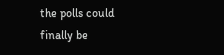the polls could finally be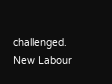challenged. New Labour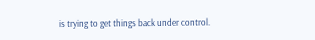is trying to get things back under control.